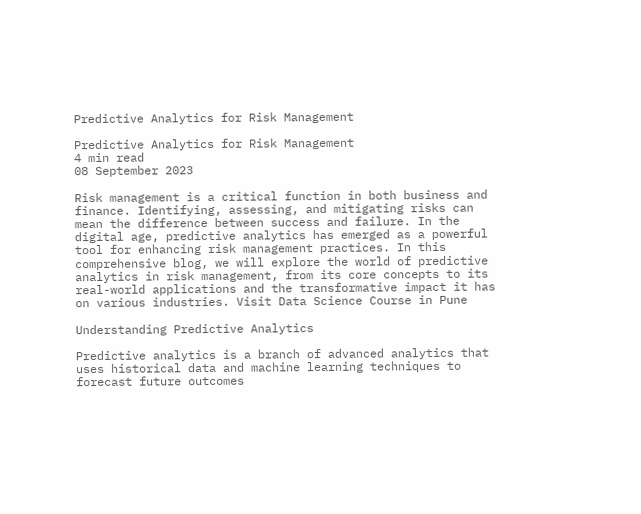Predictive Analytics for Risk Management

Predictive Analytics for Risk Management
4 min read
08 September 2023

Risk management is a critical function in both business and finance. Identifying, assessing, and mitigating risks can mean the difference between success and failure. In the digital age, predictive analytics has emerged as a powerful tool for enhancing risk management practices. In this comprehensive blog, we will explore the world of predictive analytics in risk management, from its core concepts to its real-world applications and the transformative impact it has on various industries. Visit Data Science Course in Pune

Understanding Predictive Analytics

Predictive analytics is a branch of advanced analytics that uses historical data and machine learning techniques to forecast future outcomes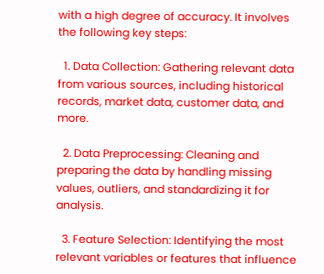with a high degree of accuracy. It involves the following key steps:

  1. Data Collection: Gathering relevant data from various sources, including historical records, market data, customer data, and more.

  2. Data Preprocessing: Cleaning and preparing the data by handling missing values, outliers, and standardizing it for analysis.

  3. Feature Selection: Identifying the most relevant variables or features that influence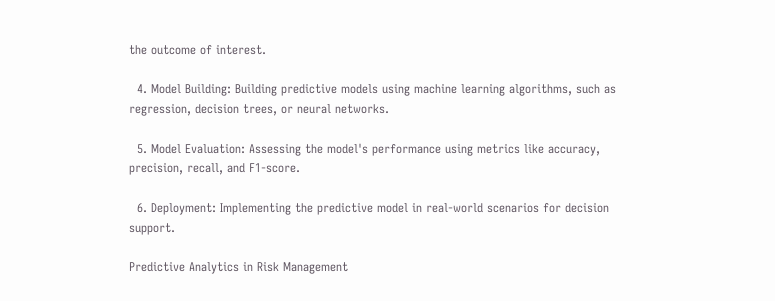the outcome of interest.

  4. Model Building: Building predictive models using machine learning algorithms, such as regression, decision trees, or neural networks.

  5. Model Evaluation: Assessing the model's performance using metrics like accuracy, precision, recall, and F1-score.

  6. Deployment: Implementing the predictive model in real-world scenarios for decision support.

Predictive Analytics in Risk Management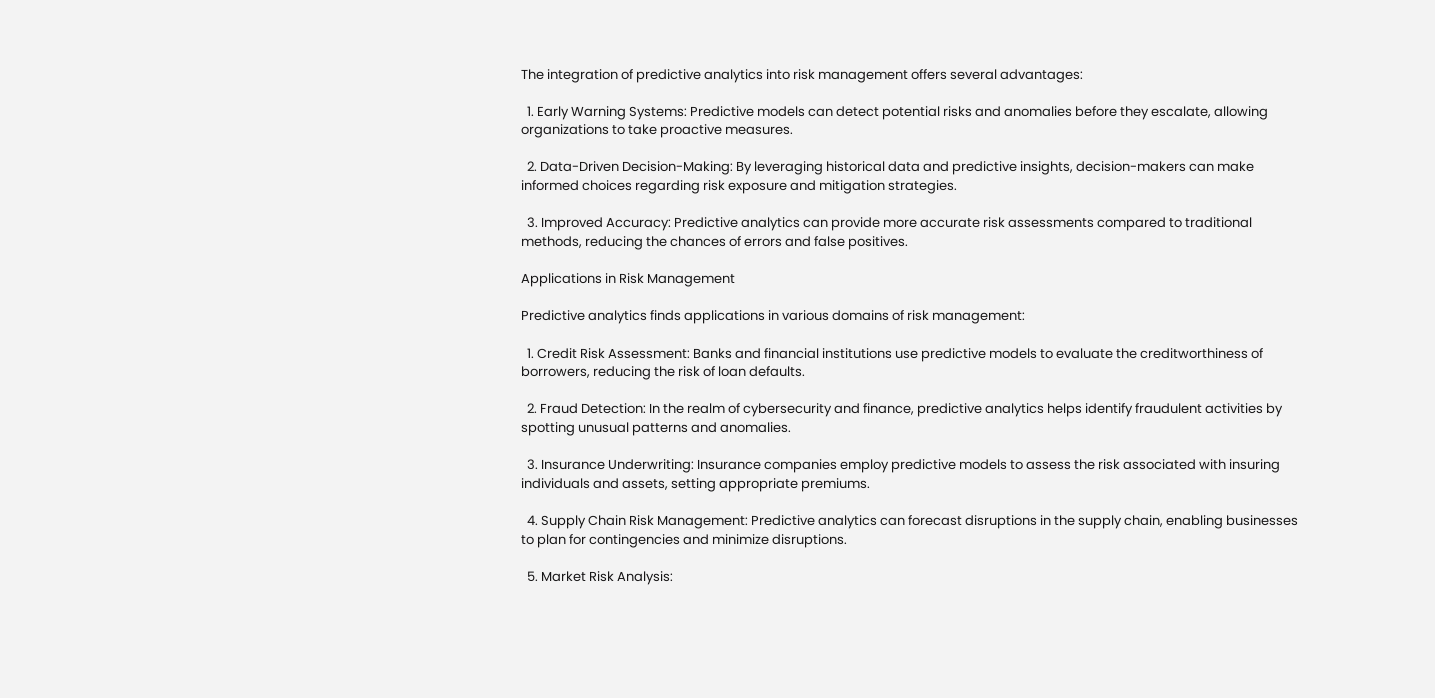The integration of predictive analytics into risk management offers several advantages:

  1. Early Warning Systems: Predictive models can detect potential risks and anomalies before they escalate, allowing organizations to take proactive measures.

  2. Data-Driven Decision-Making: By leveraging historical data and predictive insights, decision-makers can make informed choices regarding risk exposure and mitigation strategies.

  3. Improved Accuracy: Predictive analytics can provide more accurate risk assessments compared to traditional methods, reducing the chances of errors and false positives.

Applications in Risk Management

Predictive analytics finds applications in various domains of risk management:

  1. Credit Risk Assessment: Banks and financial institutions use predictive models to evaluate the creditworthiness of borrowers, reducing the risk of loan defaults.

  2. Fraud Detection: In the realm of cybersecurity and finance, predictive analytics helps identify fraudulent activities by spotting unusual patterns and anomalies.

  3. Insurance Underwriting: Insurance companies employ predictive models to assess the risk associated with insuring individuals and assets, setting appropriate premiums.

  4. Supply Chain Risk Management: Predictive analytics can forecast disruptions in the supply chain, enabling businesses to plan for contingencies and minimize disruptions.

  5. Market Risk Analysis: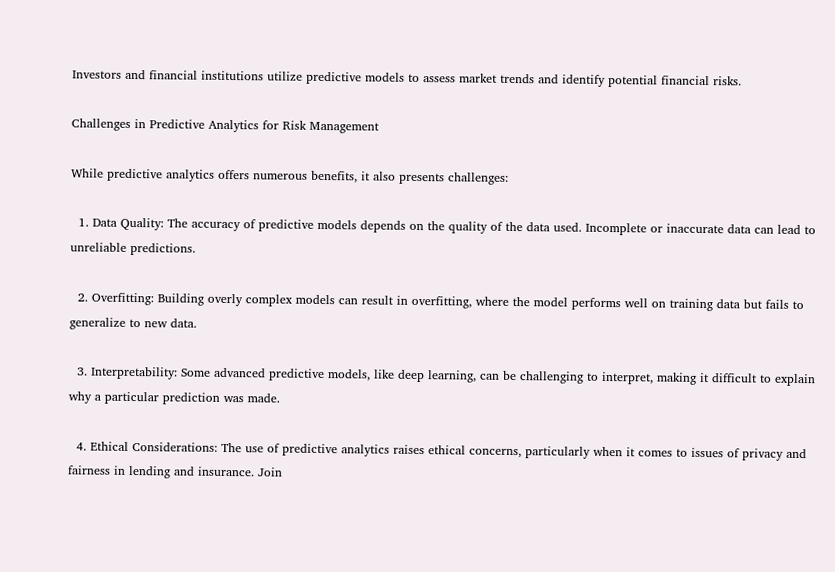Investors and financial institutions utilize predictive models to assess market trends and identify potential financial risks.

Challenges in Predictive Analytics for Risk Management

While predictive analytics offers numerous benefits, it also presents challenges:

  1. Data Quality: The accuracy of predictive models depends on the quality of the data used. Incomplete or inaccurate data can lead to unreliable predictions.

  2. Overfitting: Building overly complex models can result in overfitting, where the model performs well on training data but fails to generalize to new data.

  3. Interpretability: Some advanced predictive models, like deep learning, can be challenging to interpret, making it difficult to explain why a particular prediction was made.

  4. Ethical Considerations: The use of predictive analytics raises ethical concerns, particularly when it comes to issues of privacy and fairness in lending and insurance. Join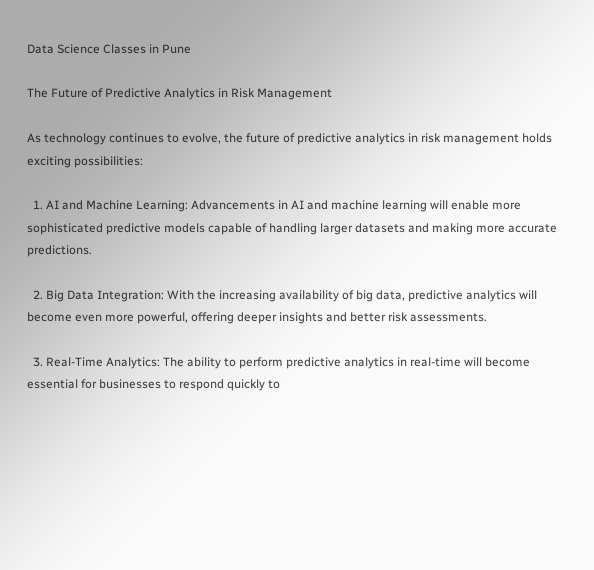Data Science Classes in Pune

The Future of Predictive Analytics in Risk Management

As technology continues to evolve, the future of predictive analytics in risk management holds exciting possibilities:

  1. AI and Machine Learning: Advancements in AI and machine learning will enable more sophisticated predictive models capable of handling larger datasets and making more accurate predictions.

  2. Big Data Integration: With the increasing availability of big data, predictive analytics will become even more powerful, offering deeper insights and better risk assessments.

  3. Real-Time Analytics: The ability to perform predictive analytics in real-time will become essential for businesses to respond quickly to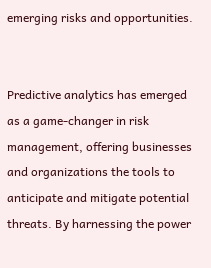emerging risks and opportunities.


Predictive analytics has emerged as a game-changer in risk management, offering businesses and organizations the tools to anticipate and mitigate potential threats. By harnessing the power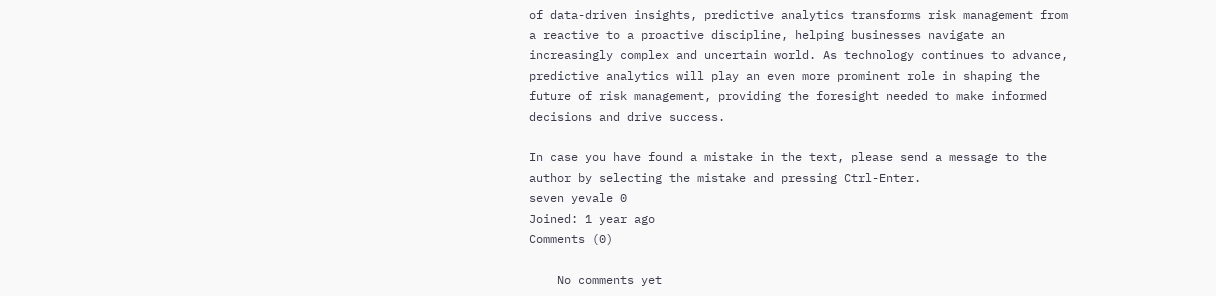of data-driven insights, predictive analytics transforms risk management from a reactive to a proactive discipline, helping businesses navigate an increasingly complex and uncertain world. As technology continues to advance, predictive analytics will play an even more prominent role in shaping the future of risk management, providing the foresight needed to make informed decisions and drive success.

In case you have found a mistake in the text, please send a message to the author by selecting the mistake and pressing Ctrl-Enter.
seven yevale 0
Joined: 1 year ago
Comments (0)

    No comments yet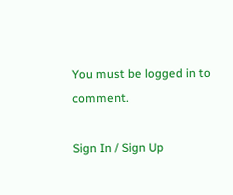You must be logged in to comment.

Sign In / Sign Up